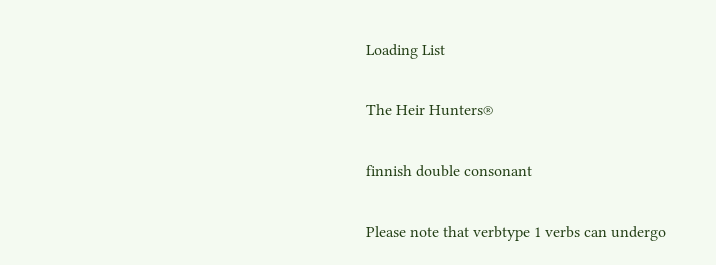Loading List

The Heir Hunters®

finnish double consonant

Please note that verbtype 1 verbs can undergo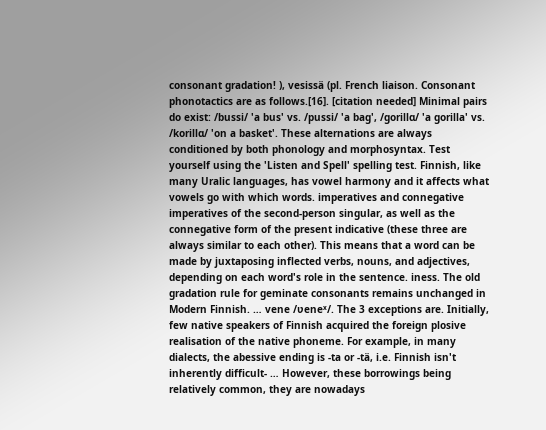consonant gradation! ), vesissä (pl. French liaison. Consonant phonotactics are as follows.[16]. [citation needed] Minimal pairs do exist: /bussi/ 'a bus' vs. /pussi/ 'a bag', /ɡorillɑ/ 'a gorilla' vs. /korillɑ/ 'on a basket'. These alternations are always conditioned by both phonology and morphosyntax. Test yourself using the 'Listen and Spell' spelling test. Finnish, like many Uralic languages, has vowel harmony and it affects what vowels go with which words. imperatives and connegative imperatives of the second-person singular, as well as the connegative form of the present indicative (these three are always similar to each other). This means that a word can be made by juxtaposing inflected verbs, nouns, and adjectives, depending on each word's role in the sentence. iness. The old gradation rule for geminate consonants remains unchanged in Modern Finnish. … vene /ʋeneˣ/. The 3 exceptions are. Initially, few native speakers of Finnish acquired the foreign plosive realisation of the native phoneme. For example, in many dialects, the abessive ending is -ta or -tä, i.e. Finnish isn't inherently difficult- … However, these borrowings being relatively common, they are nowadays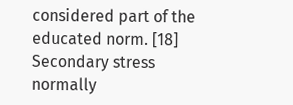considered part of the educated norm. [18] Secondary stress normally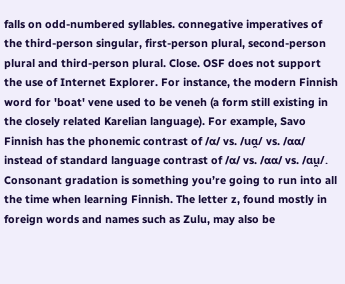falls on odd-numbered syllables. connegative imperatives of the third-person singular, first-person plural, second-person plural and third-person plural. Close. OSF does not support the use of Internet Explorer. For instance, the modern Finnish word for 'boat' vene used to be veneh (a form still existing in the closely related Karelian language). For example, Savo Finnish has the phonemic contrast of /ɑ/ vs. /uɑ̯/ vs. /ɑɑ/ instead of standard language contrast of /ɑ/ vs. /ɑɑ/ vs. /ɑu̯/. Consonant gradation is something you’re going to run into all the time when learning Finnish. The letter z, found mostly in foreign words and names such as Zulu, may also be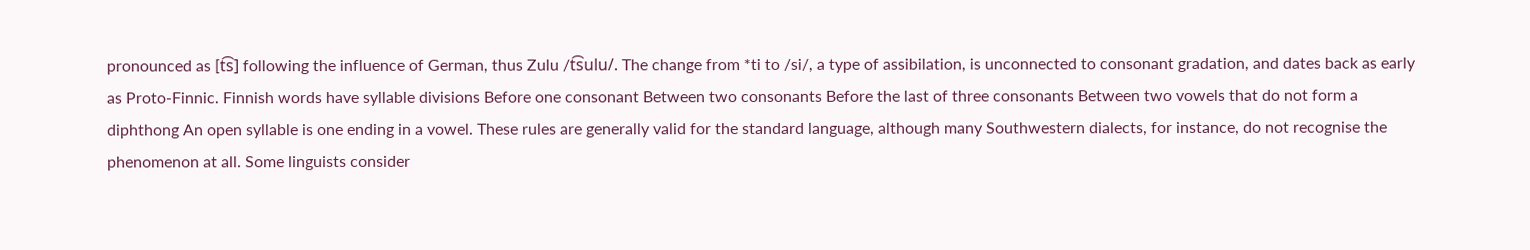pronounced as [t͡s] following the influence of German, thus Zulu /t͡sulu/. The change from *ti to /si/, a type of assibilation, is unconnected to consonant gradation, and dates back as early as Proto-Finnic. Finnish words have syllable divisions Before one consonant Between two consonants Before the last of three consonants Between two vowels that do not form a diphthong An open syllable is one ending in a vowel. These rules are generally valid for the standard language, although many Southwestern dialects, for instance, do not recognise the phenomenon at all. Some linguists consider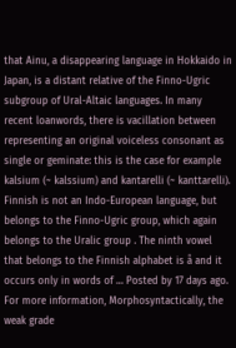that Ainu, a disappearing language in Hokkaido in Japan, is a distant relative of the Finno-Ugric subgroup of Ural-Altaic languages. In many recent loanwords, there is vacillation between representing an original voiceless consonant as single or geminate: this is the case for example kalsium (~ kalssium) and kantarelli (~ kanttarelli). Finnish is not an Indo-European language, but belongs to the Finno-Ugric group, which again belongs to the Uralic group . The ninth vowel that belongs to the Finnish alphabet is å and it occurs only in words of … Posted by 17 days ago. For more information, Morphosyntactically, the weak grade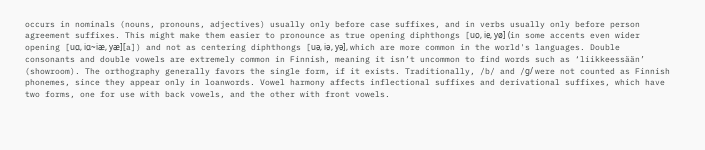occurs in nominals (nouns, pronouns, adjectives) usually only before case suffixes, and in verbs usually only before person agreement suffixes. This might make them easier to pronounce as true opening diphthongs [uo̯, ie̯, yø̯] (in some accents even wider opening [uɑ̯, iɑ̯~iæ̯, yæ̯][a]) and not as centering diphthongs [uə̯, iə̯, yə̯], which are more common in the world's languages. Double consonants and double vowels are extremely common in Finnish, meaning it isn’t uncommon to find words such as ‘liikkeessään’ (showroom). The orthography generally favors the single form, if it exists. Traditionally, /b/ and /ɡ/ were not counted as Finnish phonemes, since they appear only in loanwords. Vowel harmony affects inflectional suffixes and derivational suffixes, which have two forms, one for use with back vowels, and the other with front vowels.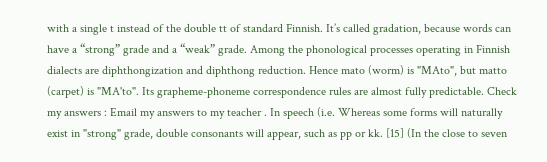with a single t instead of the double tt of standard Finnish. It’s called gradation, because words can have a “strong” grade and a “weak” grade. Among the phonological processes operating in Finnish dialects are diphthongization and diphthong reduction. Hence mato (worm) is "MAto", but matto (carpet) is "MA'to". Its grapheme-phoneme correspondence rules are almost fully predictable. Check my answers : Email my answers to my teacher . In speech (i.e. Whereas some forms will naturally exist in "strong" grade, double consonants will appear, such as pp or kk. [15] (In the close to seven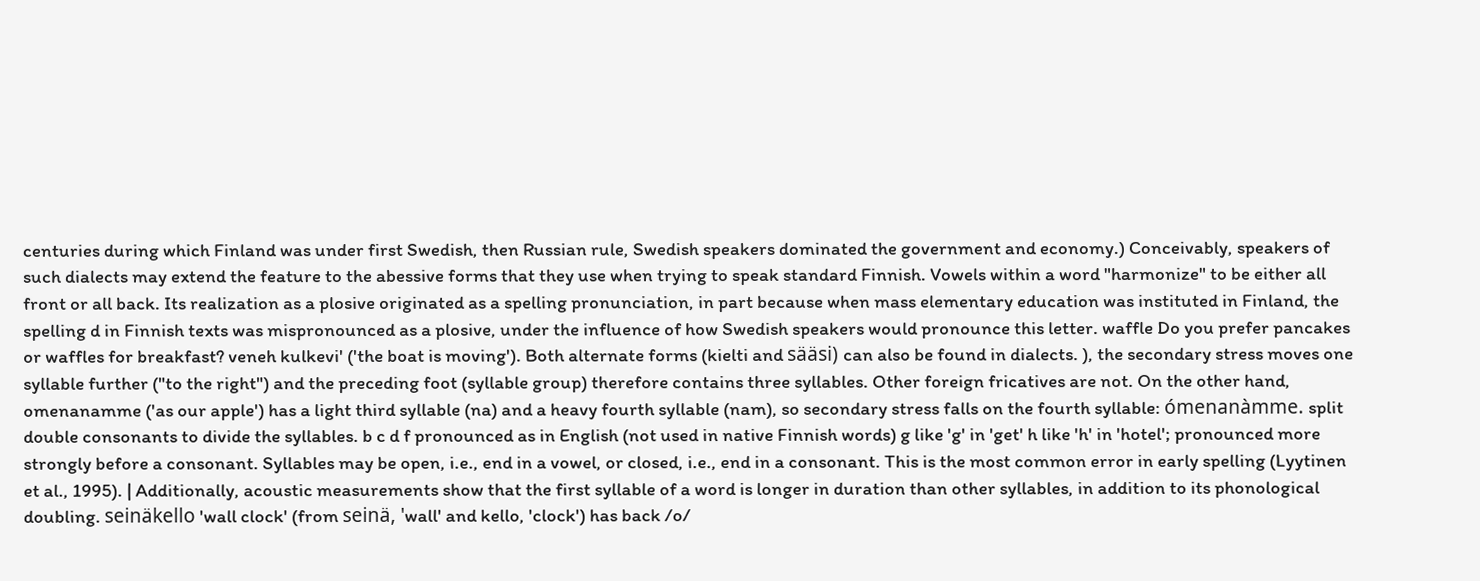centuries during which Finland was under first Swedish, then Russian rule, Swedish speakers dominated the government and economy.) Conceivably, speakers of such dialects may extend the feature to the abessive forms that they use when trying to speak standard Finnish. Vowels within a word "harmonize" to be either all front or all back. Its realization as a plosive originated as a spelling pronunciation, in part because when mass elementary education was instituted in Finland, the spelling d in Finnish texts was mispronounced as a plosive, under the influence of how Swedish speakers would pronounce this letter. waffle Do you prefer pancakes or waffles for breakfast? veneh kulkevi' ('the boat is moving'). Both alternate forms (kielti and sääsi) can also be found in dialects. ), the secondary stress moves one syllable further ("to the right") and the preceding foot (syllable group) therefore contains three syllables. Other foreign fricatives are not. On the other hand, omenanamme ('as our apple') has a light third syllable (na) and a heavy fourth syllable (nam), so secondary stress falls on the fourth syllable: ómenanàmme. split double consonants to divide the syllables. b c d f pronounced as in English (not used in native Finnish words) g like 'g' in 'get' h like 'h' in 'hotel'; pronounced more strongly before a consonant. Syllables may be open, i.e., end in a vowel, or closed, i.e., end in a consonant. This is the most common error in early spelling (Lyytinen et al., 1995). | Additionally, acoustic measurements show that the first syllable of a word is longer in duration than other syllables, in addition to its phonological doubling. seinäkello 'wall clock' (from seinä, 'wall' and kello, 'clock') has back /o/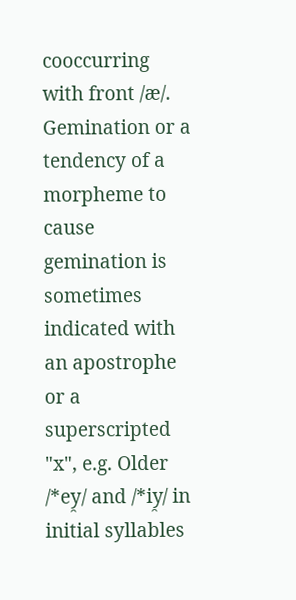cooccurring with front /æ/. Gemination or a tendency of a morpheme to cause gemination is sometimes indicated with an apostrophe or a superscripted "x", e.g. Older /*ey̯/ and /*iy̯/ in initial syllables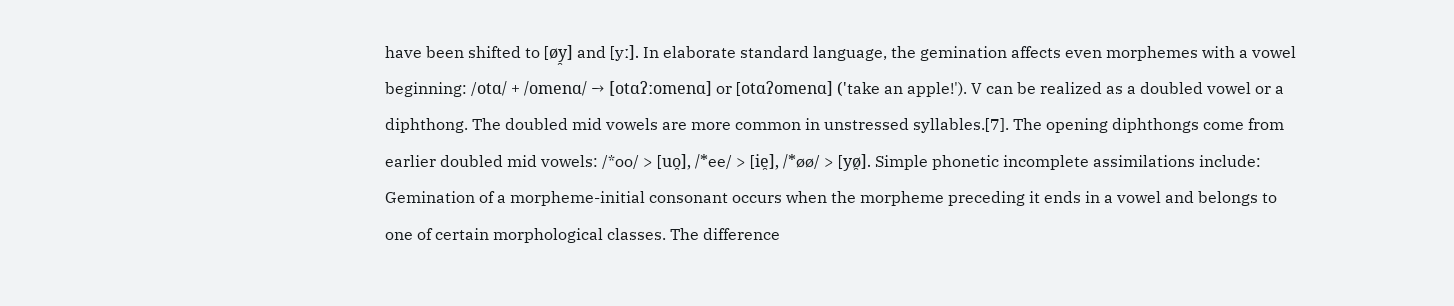have been shifted to [øy̯] and [yː]. In elaborate standard language, the gemination affects even morphemes with a vowel beginning: /otɑ/ + /omenɑ/ → [otɑʔːomenɑ] or [otɑʔomenɑ] ('take an apple!'). V can be realized as a doubled vowel or a diphthong. The doubled mid vowels are more common in unstressed syllables.[7]. The opening diphthongs come from earlier doubled mid vowels: /*oo/ > [uo̯], /*ee/ > [ie̯], /*øø/ > [yø̯]. Simple phonetic incomplete assimilations include: Gemination of a morpheme-initial consonant occurs when the morpheme preceding it ends in a vowel and belongs to one of certain morphological classes. The difference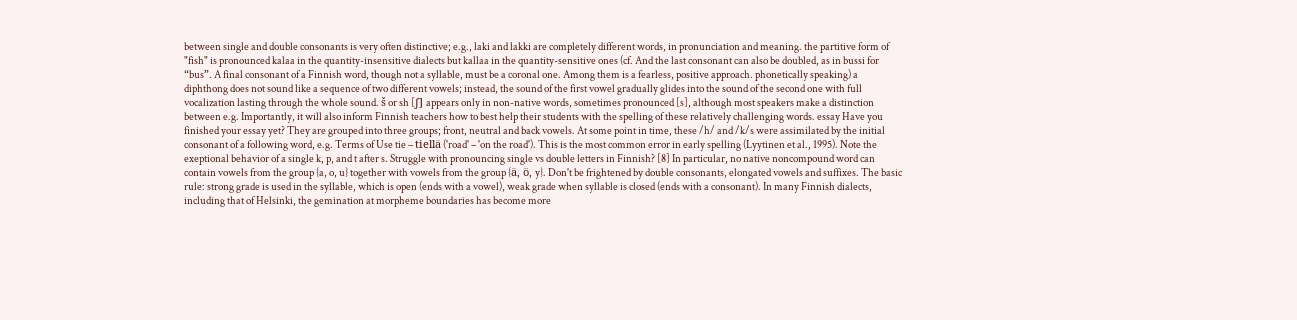between single and double consonants is very often distinctive; e.g., laki and lakki are completely different words, in pronunciation and meaning. the partitive form of "fish" is pronounced kalaa in the quantity-insensitive dialects but kallaa in the quantity-sensitive ones (cf. And the last consonant can also be doubled, as in bussi for “bus”. A final consonant of a Finnish word, though not a syllable, must be a coronal one. Among them is a fearless, positive approach. phonetically speaking) a diphthong does not sound like a sequence of two different vowels; instead, the sound of the first vowel gradually glides into the sound of the second one with full vocalization lasting through the whole sound. š or sh [ʃ] appears only in non-native words, sometimes pronounced [s], although most speakers make a distinction between e.g. Importantly, it will also inform Finnish teachers how to best help their students with the spelling of these relatively challenging words. essay Have you finished your essay yet? They are grouped into three groups; front, neutral and back vowels. At some point in time, these /h/ and /k/s were assimilated by the initial consonant of a following word, e.g. Terms of Use tie – tiellä ('road' – 'on the road'). This is the most common error in early spelling (Lyytinen et al., 1995). Note the exeptional behavior of a single k, p, and t after s. Struggle with pronouncing single vs double letters in Finnish? [8] In particular, no native noncompound word can contain vowels from the group {a, o, u} together with vowels from the group {ä, ö, y}. Don't be frightened by double consonants, elongated vowels and suffixes. The basic rule: strong grade is used in the syllable, which is open (ends with a vowel), weak grade when syllable is closed (ends with a consonant). In many Finnish dialects, including that of Helsinki, the gemination at morpheme boundaries has become more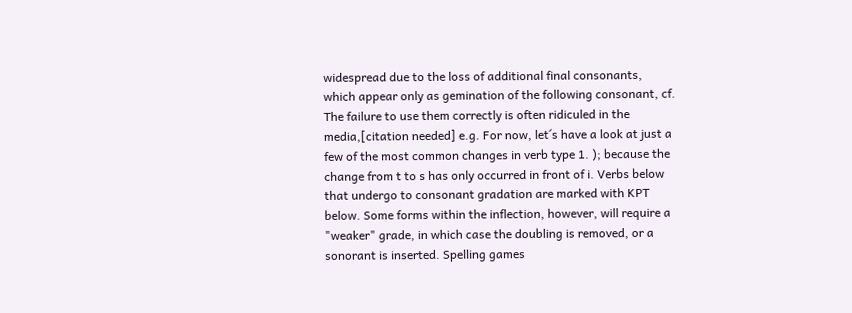widespread due to the loss of additional final consonants, which appear only as gemination of the following consonant, cf. The failure to use them correctly is often ridiculed in the media,[citation needed] e.g. For now, let´s have a look at just a few of the most common changes in verb type 1. ); because the change from t to s has only occurred in front of i. Verbs below that undergo to consonant gradation are marked with KPT below. Some forms within the inflection, however, will require a "weaker" grade, in which case the doubling is removed, or a sonorant is inserted. Spelling games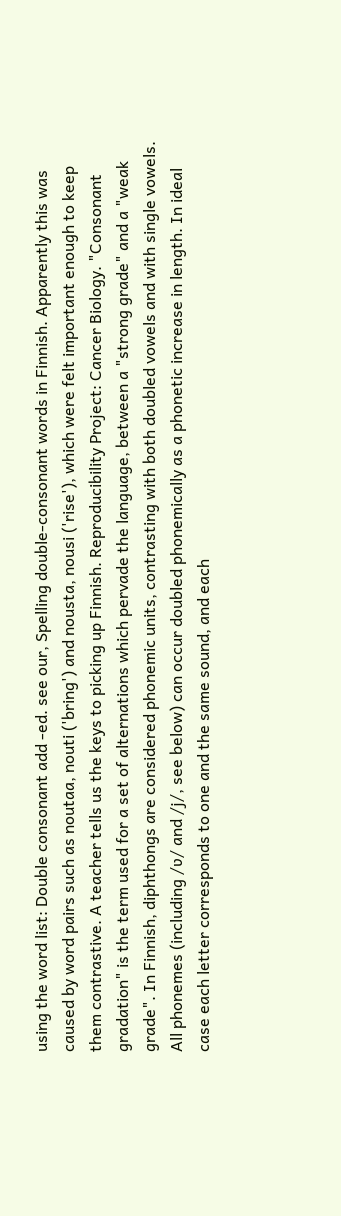using the word list: Double consonant add -ed. see our, Spelling double-consonant words in Finnish. Apparently this was caused by word pairs such as noutaa, nouti ('bring') and nousta, nousi ('rise'), which were felt important enough to keep them contrastive. A teacher tells us the keys to picking up Finnish. Reproducibility Project: Cancer Biology. "Consonant gradation" is the term used for a set of alternations which pervade the language, between a "strong grade" and a "weak grade". In Finnish, diphthongs are considered phonemic units, contrasting with both doubled vowels and with single vowels. All phonemes (including /ʋ/ and /j/, see below) can occur doubled phonemically as a phonetic increase in length. In ideal case each letter corresponds to one and the same sound, and each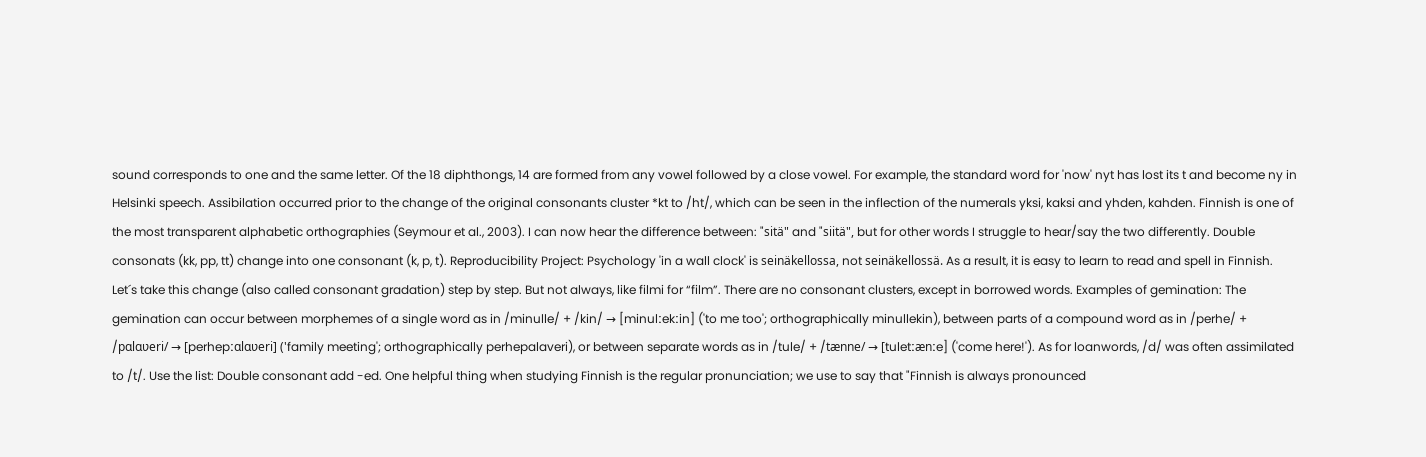sound corresponds to one and the same letter. Of the 18 diphthongs, 14 are formed from any vowel followed by a close vowel. For example, the standard word for 'now' nyt has lost its t and become ny in Helsinki speech. Assibilation occurred prior to the change of the original consonants cluster *kt to /ht/, which can be seen in the inflection of the numerals yksi, kaksi and yhden, kahden. Finnish is one of the most transparent alphabetic orthographies (Seymour et al., 2003). I can now hear the difference between: "sitä" and "siitä", but for other words I struggle to hear/say the two differently. Double consonats (kk, pp, tt) change into one consonant (k, p, t). Reproducibility Project: Psychology 'in a wall clock' is seinäkellossa, not seinäkellossä. As a result, it is easy to learn to read and spell in Finnish. Let´s take this change (also called consonant gradation) step by step. But not always, like filmi for “film”. There are no consonant clusters, except in borrowed words. Examples of gemination: The gemination can occur between morphemes of a single word as in /minulle/ + /kin/ → [minulːekːin] ('to me too'; orthographically minullekin), between parts of a compound word as in /perhe/ + /pɑlɑʋeri/ → [perhepːɑlɑʋeri] ('family meeting'; orthographically perhepalaveri), or between separate words as in /tule/ + /tænne/ → [tuletːænːe] ('come here!'). As for loanwords, /d/ was often assimilated to /t/. Use the list: Double consonant add -ed. One helpful thing when studying Finnish is the regular pronunciation; we use to say that "Finnish is always pronounced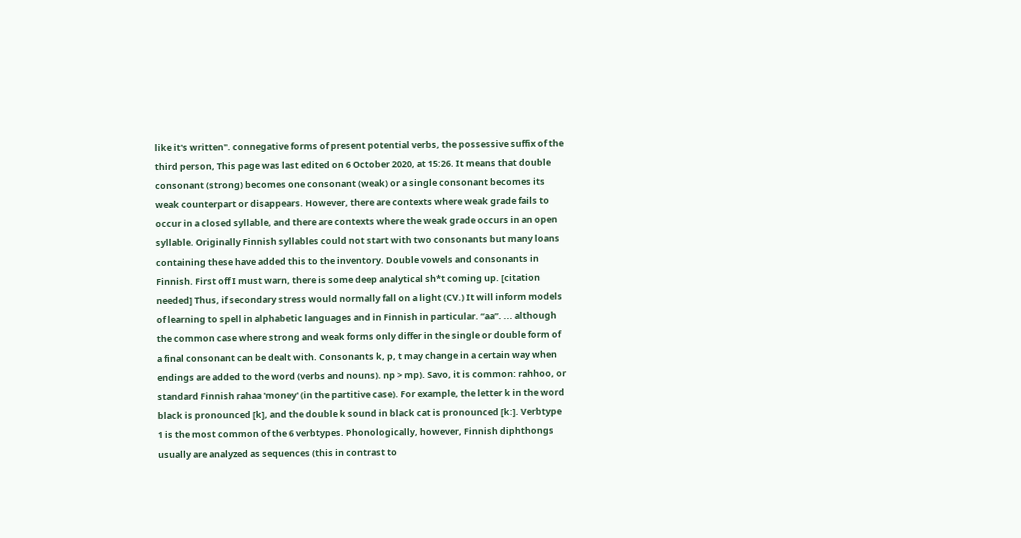like it's written". connegative forms of present potential verbs, the possessive suffix of the third person, This page was last edited on 6 October 2020, at 15:26. It means that double consonant (strong) becomes one consonant (weak) or a single consonant becomes its weak counterpart or disappears. However, there are contexts where weak grade fails to occur in a closed syllable, and there are contexts where the weak grade occurs in an open syllable. Originally Finnish syllables could not start with two consonants but many loans containing these have added this to the inventory. Double vowels and consonants in Finnish. First off I must warn, there is some deep analytical sh*t coming up. [citation needed] Thus, if secondary stress would normally fall on a light (CV.) It will inform models of learning to spell in alphabetic languages and in Finnish in particular. “aa”. ... although the common case where strong and weak forms only differ in the single or double form of a final consonant can be dealt with. Consonants k, p, t may change in a certain way when endings are added to the word (verbs and nouns). np > mp). Savo, it is common: rahhoo, or standard Finnish rahaa 'money' (in the partitive case). For example, the letter k in the word black is pronounced [k], and the double k sound in black cat is pronounced [kː]. Verbtype 1 is the most common of the 6 verbtypes. Phonologically, however, Finnish diphthongs usually are analyzed as sequences (this in contrast to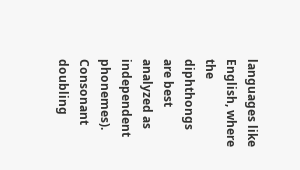languages like English, where the diphthongs are best analyzed as independent phonemes). Consonant doubling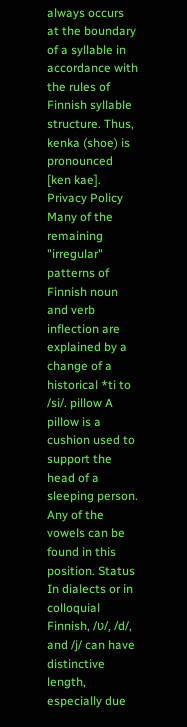always occurs at the boundary of a syllable in accordance with the rules of Finnish syllable structure. Thus, kenka (shoe) is pronounced [ken kae]. Privacy Policy Many of the remaining "irregular" patterns of Finnish noun and verb inflection are explained by a change of a historical *ti to /si/. pillow A pillow is a cushion used to support the head of a sleeping person. Any of the vowels can be found in this position. Status In dialects or in colloquial Finnish, /ʋ/, /d/, and /j/ can have distinctive length, especially due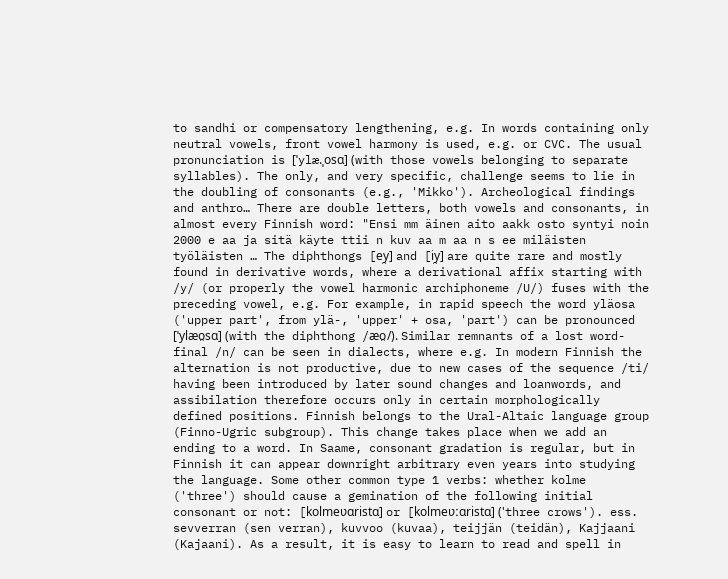to sandhi or compensatory lengthening, e.g. In words containing only neutral vowels, front vowel harmony is used, e.g. or CVC. The usual pronunciation is [ˈylæ.ˌosɑ] (with those vowels belonging to separate syllables). The only, and very specific, challenge seems to lie in the doubling of consonants (e.g., 'Mikko'). Archeological findings and anthro… There are double letters, both vowels and consonants, in almost every Finnish word: "Ensi mm äinen aito aakk osto syntyi noin 2000 e aa ja sitä käyte ttii n kuv aa m aa n s ee miläisten työläisten … The diphthongs [ey̯] and [iy̯] are quite rare and mostly found in derivative words, where a derivational affix starting with /y/ (or properly the vowel harmonic archiphoneme /U/) fuses with the preceding vowel, e.g. For example, in rapid speech the word yläosa ('upper part', from ylä-, 'upper' + osa, 'part') can be pronounced [ˈylæo̯sɑ] (with the diphthong /æo̯/). Similar remnants of a lost word-final /n/ can be seen in dialects, where e.g. In modern Finnish the alternation is not productive, due to new cases of the sequence /ti/ having been introduced by later sound changes and loanwords, and assibilation therefore occurs only in certain morphologically defined positions. Finnish belongs to the Ural-Altaic language group (Finno-Ugric subgroup). This change takes place when we add an ending to a word. In Saame, consonant gradation is regular, but in Finnish it can appear downright arbitrary even years into studying the language. Some other common type 1 verbs: whether kolme ('three') should cause a gemination of the following initial consonant or not: [kolmeʋɑristɑ] or [kolmeʋːɑristɑ] ('three crows'). ess. sevverran (sen verran), kuvvoo (kuvaa), teijjän (teidän), Kajjaani (Kajaani). As a result, it is easy to learn to read and spell in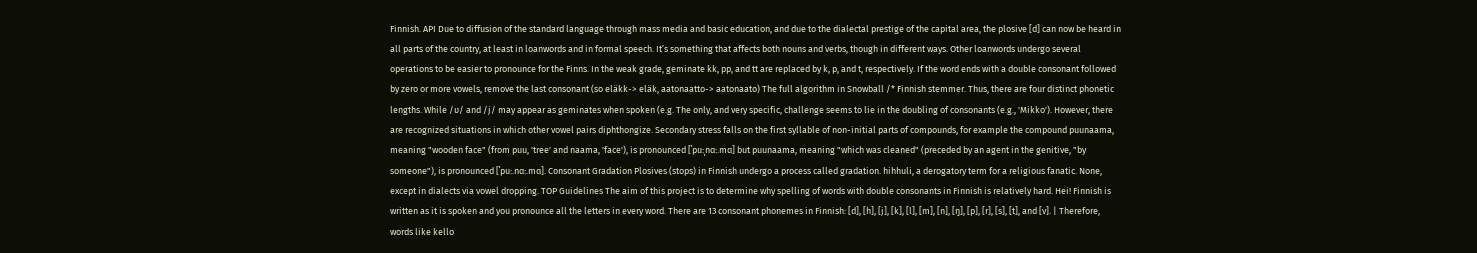Finnish. API Due to diffusion of the standard language through mass media and basic education, and due to the dialectal prestige of the capital area, the plosive [d] can now be heard in all parts of the country, at least in loanwords and in formal speech. It’s something that affects both nouns and verbs, though in different ways. Other loanwords undergo several operations to be easier to pronounce for the Finns. In the weak grade, geminate kk, pp, and tt are replaced by k, p, and t, respectively. If the word ends with a double consonant followed by zero or more vowels, remove the last consonant (so eläkk-> eläk, aatonaatto-> aatonaato) The full algorithm in Snowball /* Finnish stemmer. Thus, there are four distinct phonetic lengths. While /ʋ/ and /j/ may appear as geminates when spoken (e.g. The only, and very specific, challenge seems to lie in the doubling of consonants (e.g., 'Mikko'). However, there are recognized situations in which other vowel pairs diphthongize. Secondary stress falls on the first syllable of non-initial parts of compounds, for example the compound puunaama, meaning "wooden face" (from puu, 'tree' and naama, 'face'), is pronounced [ˈpuːˌnɑː.mɑ] but puunaama, meaning "which was cleaned" (preceded by an agent in the genitive, "by someone"), is pronounced [ˈpuː.nɑː.mɑ]. Consonant Gradation Plosives (stops) in Finnish undergo a process called gradation. hihhuli, a derogatory term for a religious fanatic. None, except in dialects via vowel dropping. TOP Guidelines The aim of this project is to determine why spelling of words with double consonants in Finnish is relatively hard. Hei! Finnish is written as it is spoken and you pronounce all the letters in every word. There are 13 consonant phonemes in Finnish: [d], [h], [j], [k], [l], [m], [n], [ŋ], [p], [r], [s], [t], and [v]. | Therefore, words like kello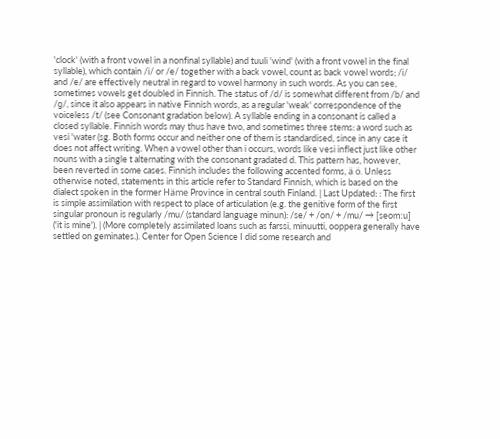'clock' (with a front vowel in a nonfinal syllable) and tuuli 'wind' (with a front vowel in the final syllable), which contain /i/ or /e/ together with a back vowel, count as back vowel words; /i/ and /e/ are effectively neutral in regard to vowel harmony in such words. As you can see, sometimes vowels get doubled in Finnish. The status of /d/ is somewhat different from /b/ and /ɡ/, since it also appears in native Finnish words, as a regular 'weak' correspondence of the voiceless /t/ (see Consonant gradation below). A syllable ending in a consonant is called a closed syllable. Finnish words may thus have two, and sometimes three stems: a word such as vesi 'water (sg. Both forms occur and neither one of them is standardised, since in any case it does not affect writing. When a vowel other than i occurs, words like vesi inflect just like other nouns with a single t alternating with the consonant gradated d. This pattern has, however, been reverted in some cases. Finnish includes the following accented forms, ä ö. Unless otherwise noted, statements in this article refer to Standard Finnish, which is based on the dialect spoken in the former Häme Province in central south Finland. | Last Updated: : The first is simple assimilation with respect to place of articulation (e.g. the genitive form of the first singular pronoun is regularly /mu/ (standard language minun): /se/ + /on/ + /mu/ → [seomːu] ('it is mine'). | (More completely assimilated loans such as farssi, minuutti, ooppera generally have settled on geminates.). Center for Open Science I did some research and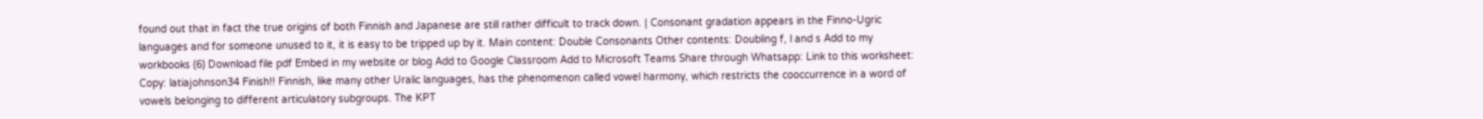found out that in fact the true origins of both Finnish and Japanese are still rather difficult to track down. | Consonant gradation appears in the Finno-Ugric languages and for someone unused to it, it is easy to be tripped up by it. Main content: Double Consonants Other contents: Doubling f, l and s Add to my workbooks (6) Download file pdf Embed in my website or blog Add to Google Classroom Add to Microsoft Teams Share through Whatsapp: Link to this worksheet: Copy: latiajohnson34 Finish!! Finnish, like many other Uralic languages, has the phenomenon called vowel harmony, which restricts the cooccurrence in a word of vowels belonging to different articulatory subgroups. The KPT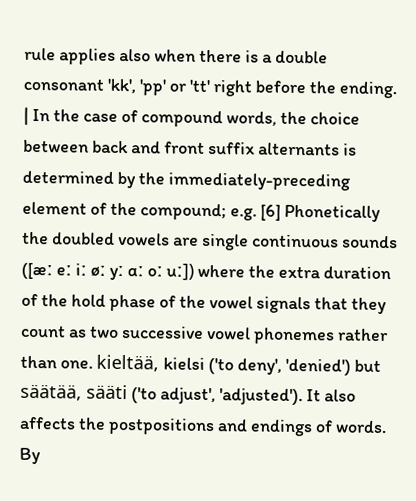rule applies also when there is a double consonant 'kk', 'pp' or 'tt' right before the ending. | In the case of compound words, the choice between back and front suffix alternants is determined by the immediately-preceding element of the compound; e.g. [6] Phonetically the doubled vowels are single continuous sounds ([æː eː iː øː yː ɑː oː uː]) where the extra duration of the hold phase of the vowel signals that they count as two successive vowel phonemes rather than one. kieltää, kielsi ('to deny', 'denied') but säätää, sääti ('to adjust', 'adjusted'). It also affects the postpositions and endings of words. By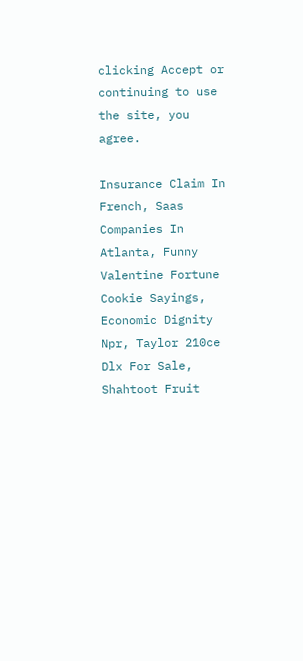clicking Accept or continuing to use the site, you agree.

Insurance Claim In French, Saas Companies In Atlanta, Funny Valentine Fortune Cookie Sayings, Economic Dignity Npr, Taylor 210ce Dlx For Sale, Shahtoot Fruit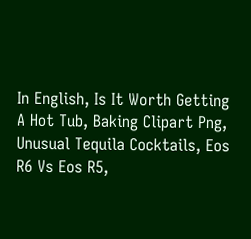In English, Is It Worth Getting A Hot Tub, Baking Clipart Png, Unusual Tequila Cocktails, Eos R6 Vs Eos R5,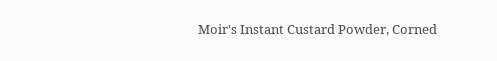Moir's Instant Custard Powder, Corned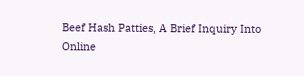Beef Hash Patties, A Brief Inquiry Into Online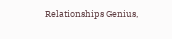Relationships Genius,